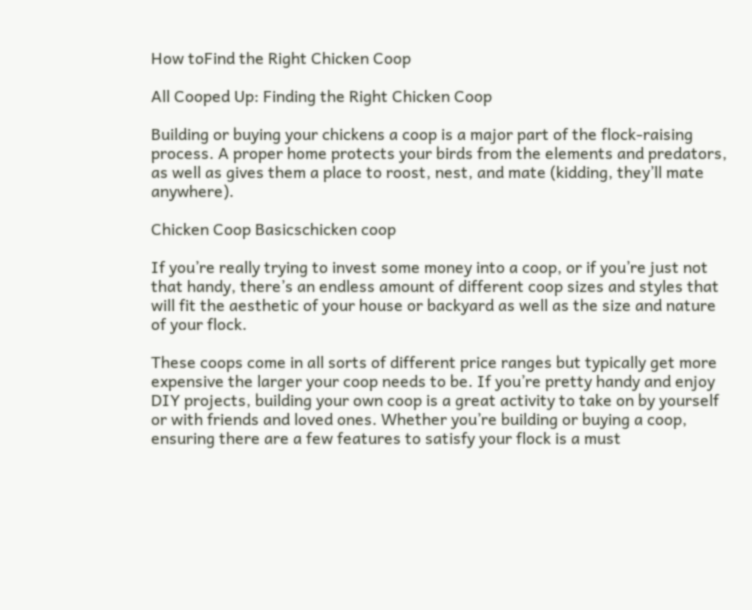How toFind the Right Chicken Coop

All Cooped Up: Finding the Right Chicken Coop

Building or buying your chickens a coop is a major part of the flock-raising process. A proper home protects your birds from the elements and predators, as well as gives them a place to roost, nest, and mate (kidding, they’ll mate anywhere).

Chicken Coop Basicschicken coop

If you’re really trying to invest some money into a coop, or if you’re just not that handy, there’s an endless amount of different coop sizes and styles that will fit the aesthetic of your house or backyard as well as the size and nature of your flock.

These coops come in all sorts of different price ranges but typically get more expensive the larger your coop needs to be. If you’re pretty handy and enjoy DIY projects, building your own coop is a great activity to take on by yourself or with friends and loved ones. Whether you’re building or buying a coop, ensuring there are a few features to satisfy your flock is a must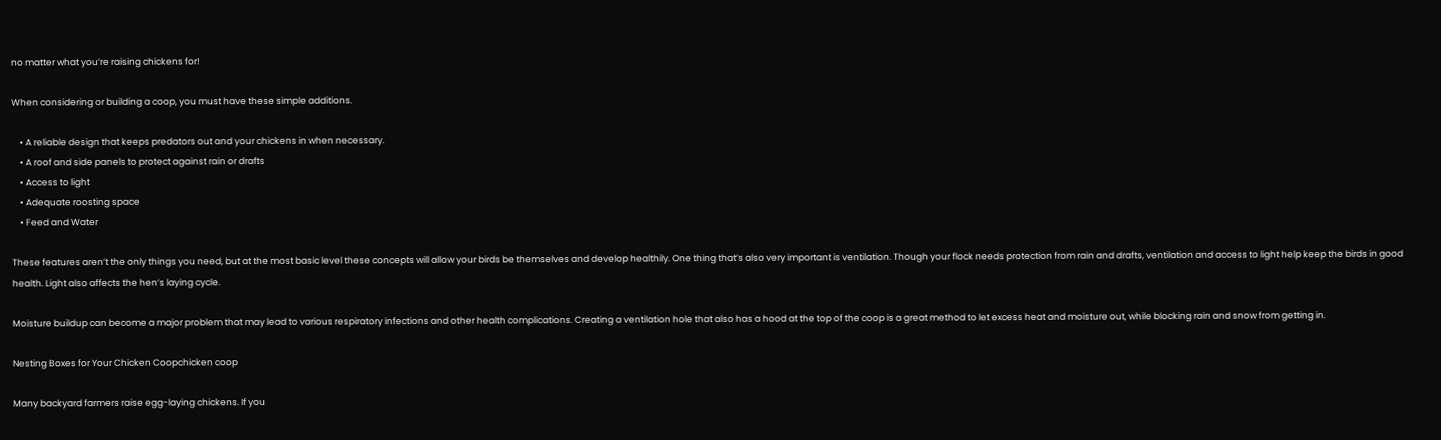no matter what you’re raising chickens for!

When considering or building a coop, you must have these simple additions.

    • A reliable design that keeps predators out and your chickens in when necessary.
    • A roof and side panels to protect against rain or drafts
    • Access to light
    • Adequate roosting space
    • Feed and Water

These features aren’t the only things you need, but at the most basic level these concepts will allow your birds be themselves and develop healthily. One thing that’s also very important is ventilation. Though your flock needs protection from rain and drafts, ventilation and access to light help keep the birds in good health. Light also affects the hen’s laying cycle.

Moisture buildup can become a major problem that may lead to various respiratory infections and other health complications. Creating a ventilation hole that also has a hood at the top of the coop is a great method to let excess heat and moisture out, while blocking rain and snow from getting in.

Nesting Boxes for Your Chicken Coopchicken coop

Many backyard farmers raise egg-laying chickens. If you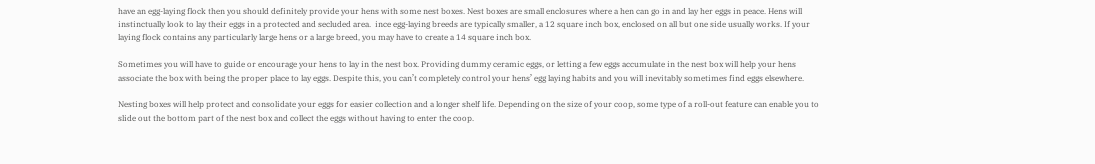have an egg-laying flock then you should definitely provide your hens with some nest boxes. Nest boxes are small enclosures where a hen can go in and lay her eggs in peace. Hens will instinctually look to lay their eggs in a protected and secluded area.  ince egg-laying breeds are typically smaller, a 12 square inch box, enclosed on all but one side usually works. If your laying flock contains any particularly large hens or a large breed, you may have to create a 14 square inch box.

Sometimes you will have to guide or encourage your hens to lay in the nest box. Providing dummy ceramic eggs, or letting a few eggs accumulate in the nest box will help your hens associate the box with being the proper place to lay eggs. Despite this, you can’t completely control your hens’ egg laying habits and you will inevitably sometimes find eggs elsewhere.

Nesting boxes will help protect and consolidate your eggs for easier collection and a longer shelf life. Depending on the size of your coop, some type of a roll-out feature can enable you to slide out the bottom part of the nest box and collect the eggs without having to enter the coop.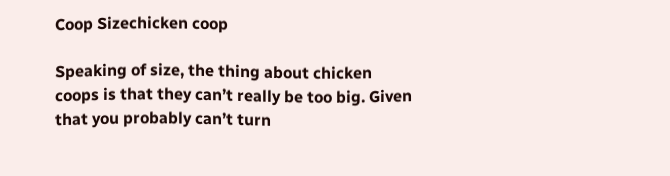Coop Sizechicken coop

Speaking of size, the thing about chicken coops is that they can’t really be too big. Given that you probably can’t turn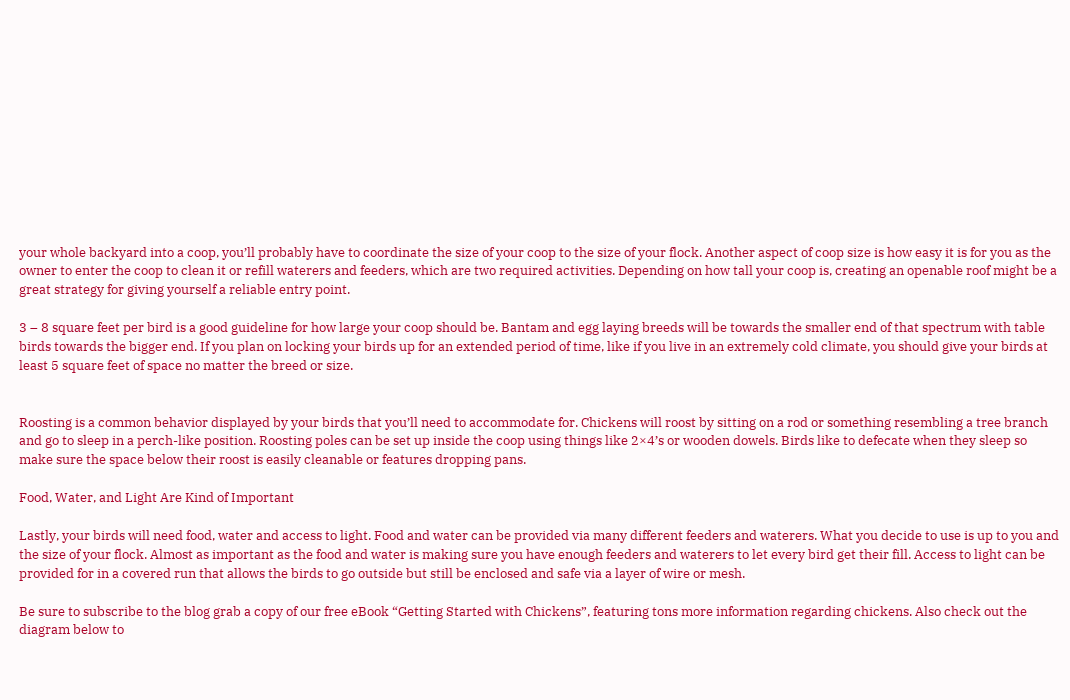your whole backyard into a coop, you’ll probably have to coordinate the size of your coop to the size of your flock. Another aspect of coop size is how easy it is for you as the owner to enter the coop to clean it or refill waterers and feeders, which are two required activities. Depending on how tall your coop is, creating an openable roof might be a great strategy for giving yourself a reliable entry point.

3 – 8 square feet per bird is a good guideline for how large your coop should be. Bantam and egg laying breeds will be towards the smaller end of that spectrum with table birds towards the bigger end. If you plan on locking your birds up for an extended period of time, like if you live in an extremely cold climate, you should give your birds at least 5 square feet of space no matter the breed or size.


Roosting is a common behavior displayed by your birds that you’ll need to accommodate for. Chickens will roost by sitting on a rod or something resembling a tree branch and go to sleep in a perch-like position. Roosting poles can be set up inside the coop using things like 2×4’s or wooden dowels. Birds like to defecate when they sleep so make sure the space below their roost is easily cleanable or features dropping pans.

Food, Water, and Light Are Kind of Important

Lastly, your birds will need food, water and access to light. Food and water can be provided via many different feeders and waterers. What you decide to use is up to you and the size of your flock. Almost as important as the food and water is making sure you have enough feeders and waterers to let every bird get their fill. Access to light can be provided for in a covered run that allows the birds to go outside but still be enclosed and safe via a layer of wire or mesh.

Be sure to subscribe to the blog grab a copy of our free eBook “Getting Started with Chickens”, featuring tons more information regarding chickens. Also check out the diagram below to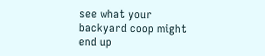see what your backyard coop might end up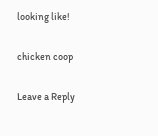looking like!

chicken coop

Leave a Reply